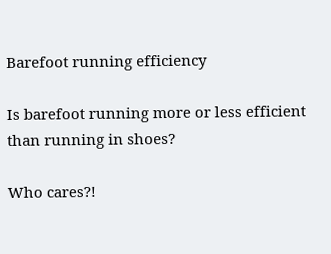Barefoot running efficiency

Is barefoot running more or less efficient than running in shoes?

Who cares?!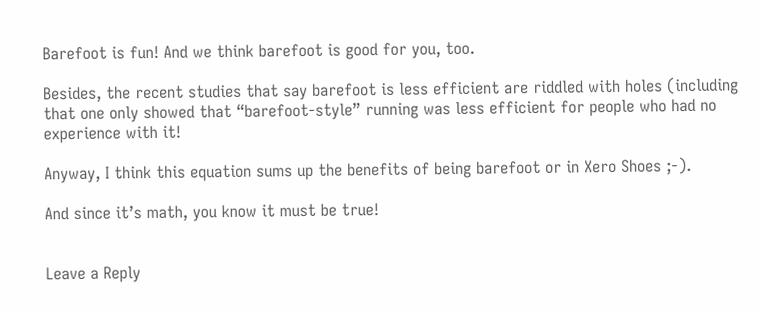Barefoot is fun! And we think barefoot is good for you, too.

Besides, the recent studies that say barefoot is less efficient are riddled with holes (including that one only showed that “barefoot-style” running was less efficient for people who had no experience with it!

Anyway, I think this equation sums up the benefits of being barefoot or in Xero Shoes ;-).

And since it’s math, you know it must be true!


Leave a Reply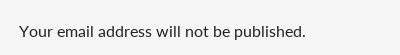Your email address will not be published.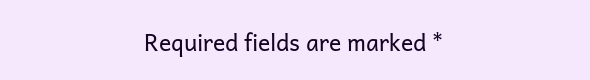Required fields are marked *